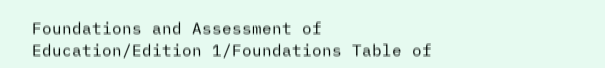Foundations and Assessment of Education/Edition 1/Foundations Table of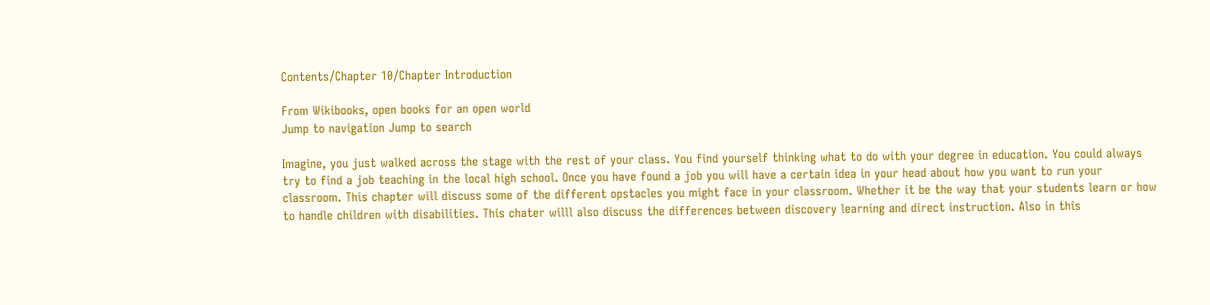Contents/Chapter 10/Chapter Introduction

From Wikibooks, open books for an open world
Jump to navigation Jump to search

Imagine, you just walked across the stage with the rest of your class. You find yourself thinking what to do with your degree in education. You could always try to find a job teaching in the local high school. Once you have found a job you will have a certain idea in your head about how you want to run your classroom. This chapter will discuss some of the different opstacles you might face in your classroom. Whether it be the way that your students learn or how to handle children with disabilities. This chater willl also discuss the differences between discovery learning and direct instruction. Also in this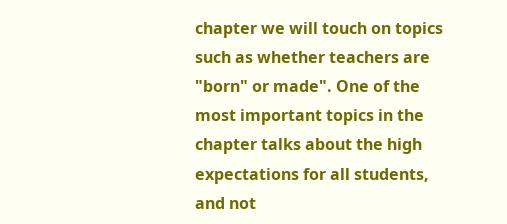chapter we will touch on topics such as whether teachers are "born" or made". One of the most important topics in the chapter talks about the high expectations for all students, and not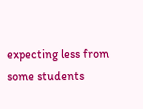expecting less from some students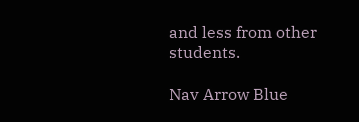and less from other students.

Nav Arrow Blue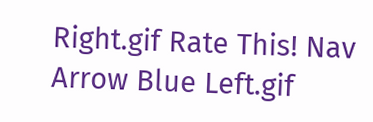Right.gif Rate This! Nav Arrow Blue Left.gif